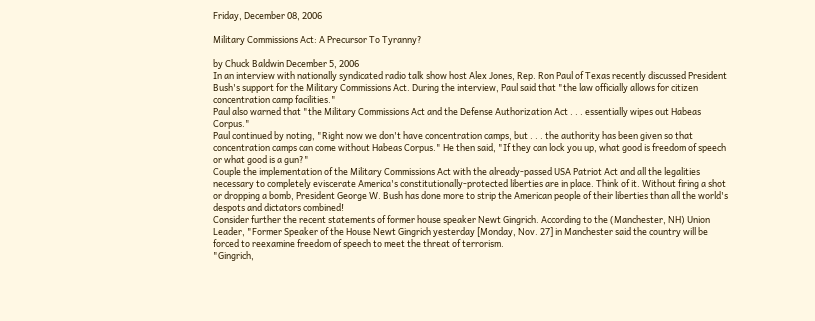Friday, December 08, 2006

Military Commissions Act: A Precursor To Tyranny?

by Chuck Baldwin December 5, 2006
In an interview with nationally syndicated radio talk show host Alex Jones, Rep. Ron Paul of Texas recently discussed President Bush's support for the Military Commissions Act. During the interview, Paul said that "the law officially allows for citizen concentration camp facilities."
Paul also warned that "the Military Commissions Act and the Defense Authorization Act . . . essentially wipes out Habeas Corpus."
Paul continued by noting, "Right now we don't have concentration camps, but . . . the authority has been given so that concentration camps can come without Habeas Corpus." He then said, "If they can lock you up, what good is freedom of speech or what good is a gun?"
Couple the implementation of the Military Commissions Act with the already-passed USA Patriot Act and all the legalities necessary to completely eviscerate America's constitutionally-protected liberties are in place. Think of it. Without firing a shot or dropping a bomb, President George W. Bush has done more to strip the American people of their liberties than all the world's despots and dictators combined!
Consider further the recent statements of former house speaker Newt Gingrich. According to the (Manchester, NH) Union Leader, "Former Speaker of the House Newt Gingrich yesterday [Monday, Nov. 27] in Manchester said the country will be forced to reexamine freedom of speech to meet the threat of terrorism.
"Gingrich,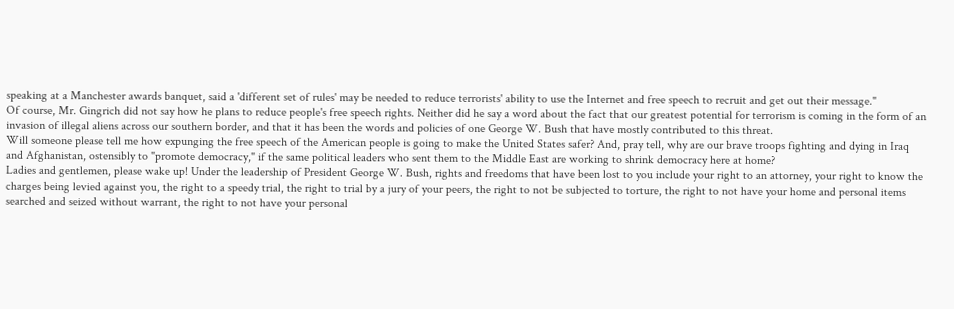speaking at a Manchester awards banquet, said a 'different set of rules' may be needed to reduce terrorists' ability to use the Internet and free speech to recruit and get out their message."
Of course, Mr. Gingrich did not say how he plans to reduce people's free speech rights. Neither did he say a word about the fact that our greatest potential for terrorism is coming in the form of an invasion of illegal aliens across our southern border, and that it has been the words and policies of one George W. Bush that have mostly contributed to this threat.
Will someone please tell me how expunging the free speech of the American people is going to make the United States safer? And, pray tell, why are our brave troops fighting and dying in Iraq and Afghanistan, ostensibly to "promote democracy," if the same political leaders who sent them to the Middle East are working to shrink democracy here at home?
Ladies and gentlemen, please wake up! Under the leadership of President George W. Bush, rights and freedoms that have been lost to you include your right to an attorney, your right to know the charges being levied against you, the right to a speedy trial, the right to trial by a jury of your peers, the right to not be subjected to torture, the right to not have your home and personal items searched and seized without warrant, the right to not have your personal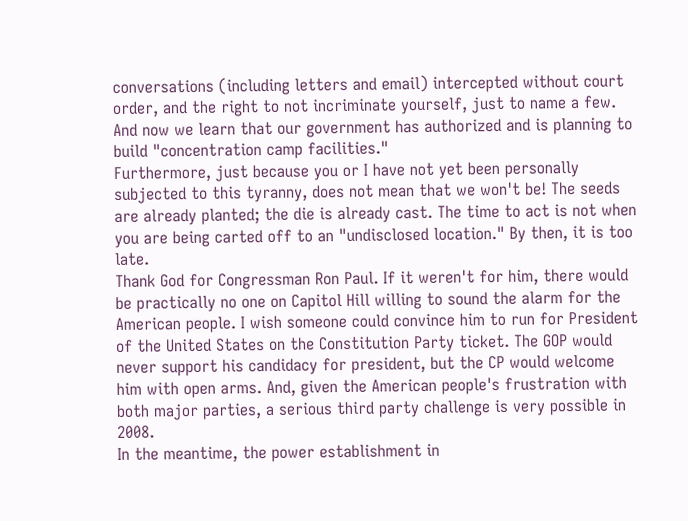conversations (including letters and email) intercepted without court order, and the right to not incriminate yourself, just to name a few. And now we learn that our government has authorized and is planning to build "concentration camp facilities."
Furthermore, just because you or I have not yet been personally subjected to this tyranny, does not mean that we won't be! The seeds are already planted; the die is already cast. The time to act is not when you are being carted off to an "undisclosed location." By then, it is too late.
Thank God for Congressman Ron Paul. If it weren't for him, there would be practically no one on Capitol Hill willing to sound the alarm for the American people. I wish someone could convince him to run for President of the United States on the Constitution Party ticket. The GOP would never support his candidacy for president, but the CP would welcome him with open arms. And, given the American people's frustration with both major parties, a serious third party challenge is very possible in 2008.
In the meantime, the power establishment in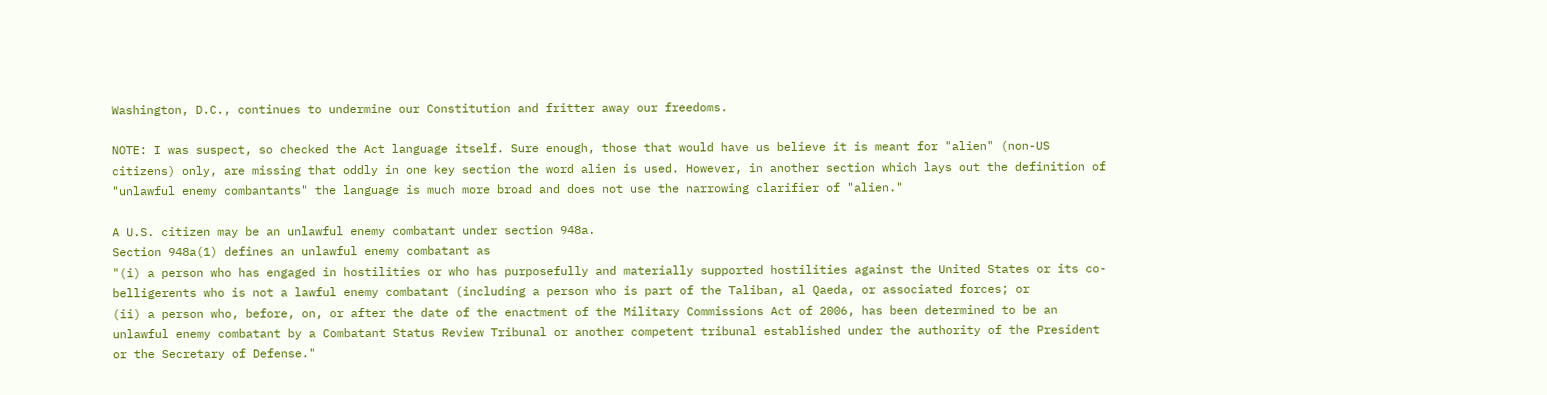Washington, D.C., continues to undermine our Constitution and fritter away our freedoms.

NOTE: I was suspect, so checked the Act language itself. Sure enough, those that would have us believe it is meant for "alien" (non-US citizens) only, are missing that oddly in one key section the word alien is used. However, in another section which lays out the definition of "unlawful enemy combantants" the language is much more broad and does not use the narrowing clarifier of "alien."

A U.S. citizen may be an unlawful enemy combatant under section 948a.
Section 948a(1) defines an unlawful enemy combatant as
"(i) a person who has engaged in hostilities or who has purposefully and materially supported hostilities against the United States or its co-belligerents who is not a lawful enemy combatant (including a person who is part of the Taliban, al Qaeda, or associated forces; or
(ii) a person who, before, on, or after the date of the enactment of the Military Commissions Act of 2006, has been determined to be an unlawful enemy combatant by a Combatant Status Review Tribunal or another competent tribunal established under the authority of the President or the Secretary of Defense."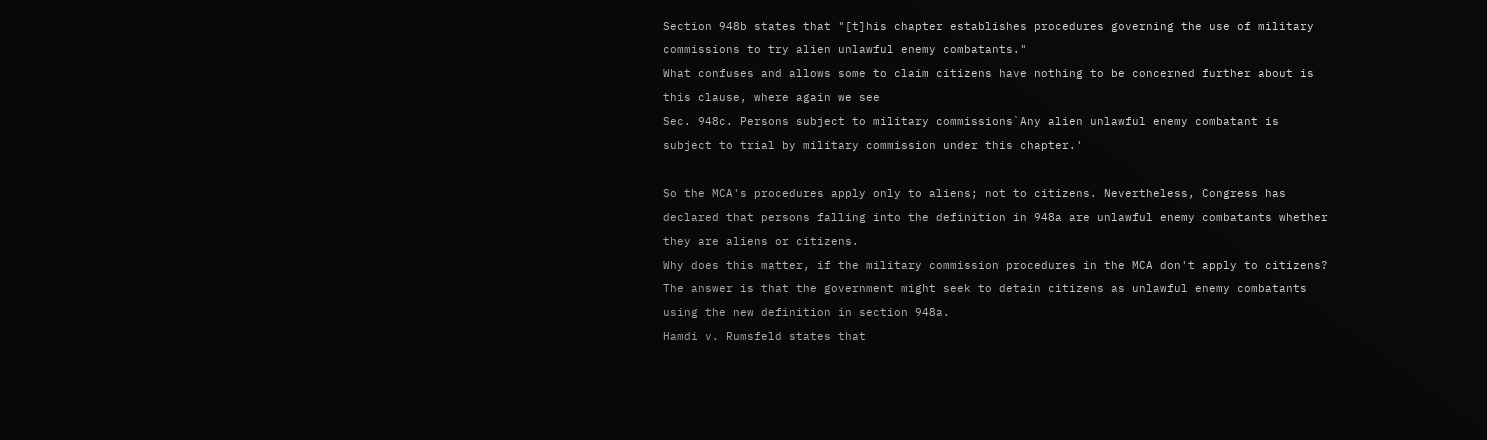Section 948b states that "[t]his chapter establishes procedures governing the use of military commissions to try alien unlawful enemy combatants."
What confuses and allows some to claim citizens have nothing to be concerned further about is this clause, where again we see
Sec. 948c. Persons subject to military commissions`Any alien unlawful enemy combatant is subject to trial by military commission under this chapter.'

So the MCA's procedures apply only to aliens; not to citizens. Nevertheless, Congress has declared that persons falling into the definition in 948a are unlawful enemy combatants whether they are aliens or citizens.
Why does this matter, if the military commission procedures in the MCA don't apply to citizens? The answer is that the government might seek to detain citizens as unlawful enemy combatants using the new definition in section 948a.
Hamdi v. Rumsfeld states that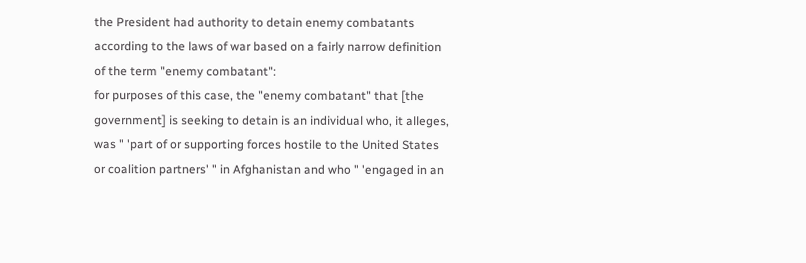the President had authority to detain enemy combatants according to the laws of war based on a fairly narrow definition of the term "enemy combatant":
for purposes of this case, the "enemy combatant" that [the government] is seeking to detain is an individual who, it alleges, was " 'part of or supporting forces hostile to the United States or coalition partners' " in Afghanistan and who " 'engaged in an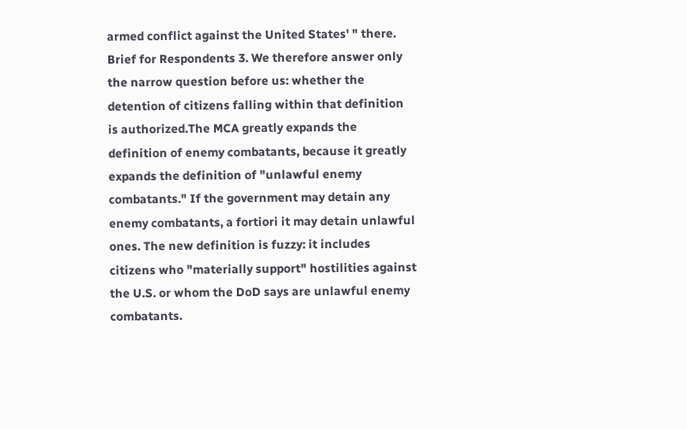armed conflict against the United States' " there. Brief for Respondents 3. We therefore answer only the narrow question before us: whether the detention of citizens falling within that definition is authorized.The MCA greatly expands the definition of enemy combatants, because it greatly expands the definition of "unlawful enemy combatants." If the government may detain any enemy combatants, a fortiori it may detain unlawful ones. The new definition is fuzzy: it includes citizens who "materially support" hostilities against the U.S. or whom the DoD says are unlawful enemy combatants.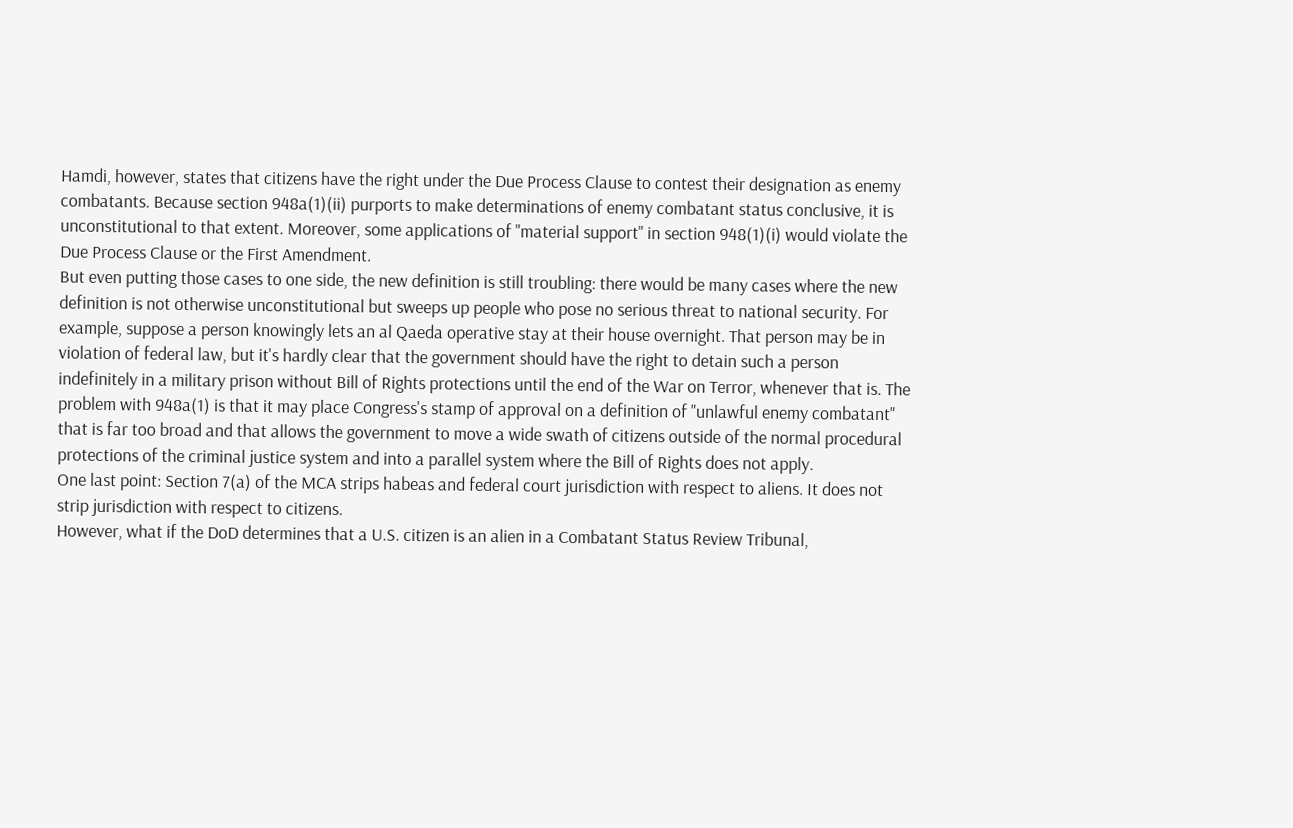Hamdi, however, states that citizens have the right under the Due Process Clause to contest their designation as enemy combatants. Because section 948a(1)(ii) purports to make determinations of enemy combatant status conclusive, it is unconstitutional to that extent. Moreover, some applications of "material support" in section 948(1)(i) would violate the Due Process Clause or the First Amendment.
But even putting those cases to one side, the new definition is still troubling: there would be many cases where the new definition is not otherwise unconstitutional but sweeps up people who pose no serious threat to national security. For example, suppose a person knowingly lets an al Qaeda operative stay at their house overnight. That person may be in violation of federal law, but it's hardly clear that the government should have the right to detain such a person indefinitely in a military prison without Bill of Rights protections until the end of the War on Terror, whenever that is. The problem with 948a(1) is that it may place Congress's stamp of approval on a definition of "unlawful enemy combatant" that is far too broad and that allows the government to move a wide swath of citizens outside of the normal procedural protections of the criminal justice system and into a parallel system where the Bill of Rights does not apply.
One last point: Section 7(a) of the MCA strips habeas and federal court jurisdiction with respect to aliens. It does not strip jurisdiction with respect to citizens.
However, what if the DoD determines that a U.S. citizen is an alien in a Combatant Status Review Tribunal,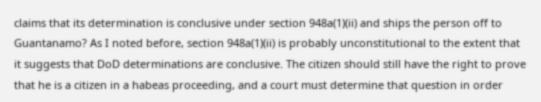claims that its determination is conclusive under section 948a(1)(ii) and ships the person off to Guantanamo? As I noted before, section 948a(1)(ii) is probably unconstitutional to the extent that it suggests that DoD determinations are conclusive. The citizen should still have the right to prove that he is a citizen in a habeas proceeding, and a court must determine that question in order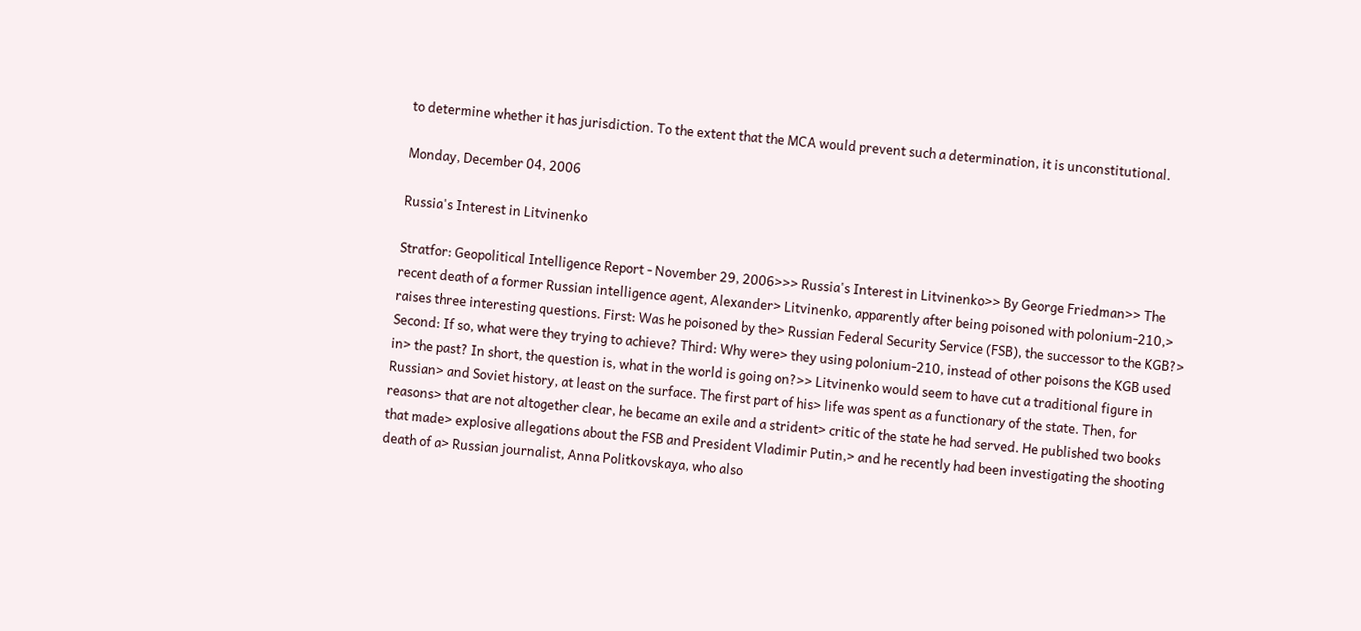to determine whether it has jurisdiction. To the extent that the MCA would prevent such a determination, it is unconstitutional.

Monday, December 04, 2006

Russia's Interest in Litvinenko

Stratfor: Geopolitical Intelligence Report - November 29, 2006>>> Russia's Interest in Litvinenko>> By George Friedman>> The recent death of a former Russian intelligence agent, Alexander> Litvinenko, apparently after being poisoned with polonium-210,> raises three interesting questions. First: Was he poisoned by the> Russian Federal Security Service (FSB), the successor to the KGB?> Second: If so, what were they trying to achieve? Third: Why were> they using polonium-210, instead of other poisons the KGB used in> the past? In short, the question is, what in the world is going on?>> Litvinenko would seem to have cut a traditional figure in Russian> and Soviet history, at least on the surface. The first part of his> life was spent as a functionary of the state. Then, for reasons> that are not altogether clear, he became an exile and a strident> critic of the state he had served. He published two books that made> explosive allegations about the FSB and President Vladimir Putin,> and he recently had been investigating the shooting death of a> Russian journalist, Anna Politkovskaya, who also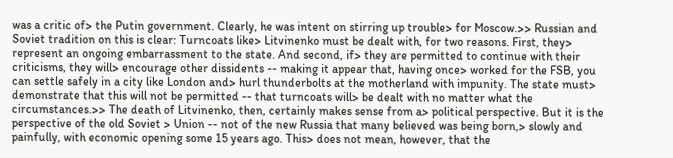was a critic of> the Putin government. Clearly, he was intent on stirring up trouble> for Moscow.>> Russian and Soviet tradition on this is clear: Turncoats like> Litvinenko must be dealt with, for two reasons. First, they> represent an ongoing embarrassment to the state. And second, if> they are permitted to continue with their criticisms, they will> encourage other dissidents -- making it appear that, having once> worked for the FSB, you can settle safely in a city like London and> hurl thunderbolts at the motherland with impunity. The state must> demonstrate that this will not be permitted -- that turncoats will> be dealt with no matter what the circumstances.>> The death of Litvinenko, then, certainly makes sense from a> political perspective. But it is the perspective of the old Soviet > Union -- not of the new Russia that many believed was being born,> slowly and painfully, with economic opening some 15 years ago. This> does not mean, however, that the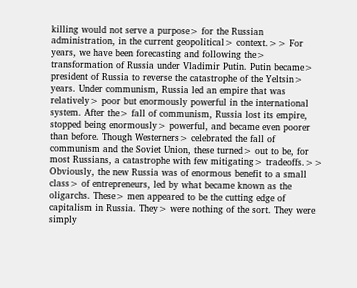killing would not serve a purpose> for the Russian administration, in the current geopolitical> context.>> For years, we have been forecasting and following the> transformation of Russia under Vladimir Putin. Putin became> president of Russia to reverse the catastrophe of the Yeltsin> years. Under communism, Russia led an empire that was relatively> poor but enormously powerful in the international system. After the> fall of communism, Russia lost its empire, stopped being enormously> powerful, and became even poorer than before. Though Westerners> celebrated the fall of communism and the Soviet Union, these turned> out to be, for most Russians, a catastrophe with few mitigating> tradeoffs.>> Obviously, the new Russia was of enormous benefit to a small class> of entrepreneurs, led by what became known as the oligarchs. These> men appeared to be the cutting edge of capitalism in Russia. They> were nothing of the sort. They were simply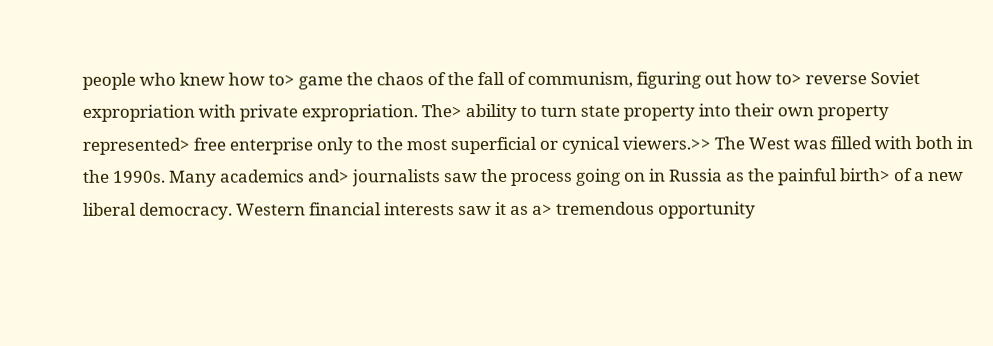people who knew how to> game the chaos of the fall of communism, figuring out how to> reverse Soviet expropriation with private expropriation. The> ability to turn state property into their own property represented> free enterprise only to the most superficial or cynical viewers.>> The West was filled with both in the 1990s. Many academics and> journalists saw the process going on in Russia as the painful birth> of a new liberal democracy. Western financial interests saw it as a> tremendous opportunity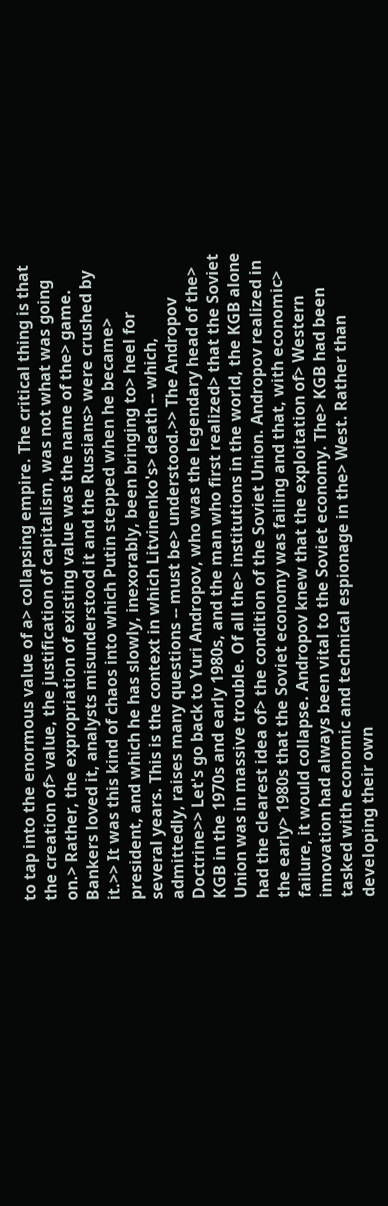to tap into the enormous value of a> collapsing empire. The critical thing is that the creation of> value, the justification of capitalism, was not what was going on.> Rather, the expropriation of existing value was the name of the> game. Bankers loved it, analysts misunderstood it and the Russians> were crushed by it.>> It was this kind of chaos into which Putin stepped when he became> president, and which he has slowly, inexorably, been bringing to> heel for several years. This is the context in which Litvinenko's> death -- which, admittedly, raises many questions -- must be> understood.>> The Andropov Doctrine>> Let's go back to Yuri Andropov, who was the legendary head of the> KGB in the 1970s and early 1980s, and the man who first realized> that the Soviet Union was in massive trouble. Of all the> institutions in the world, the KGB alone had the clearest idea of> the condition of the Soviet Union. Andropov realized in the early> 1980s that the Soviet economy was failing and that, with economic> failure, it would collapse. Andropov knew that the exploitation of> Western innovation had always been vital to the Soviet economy. The> KGB had been tasked with economic and technical espionage in the> West. Rather than developing their own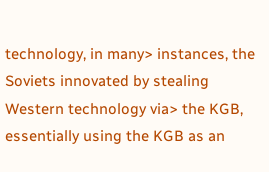technology, in many> instances, the Soviets innovated by stealing Western technology via> the KGB, essentially using the KGB as an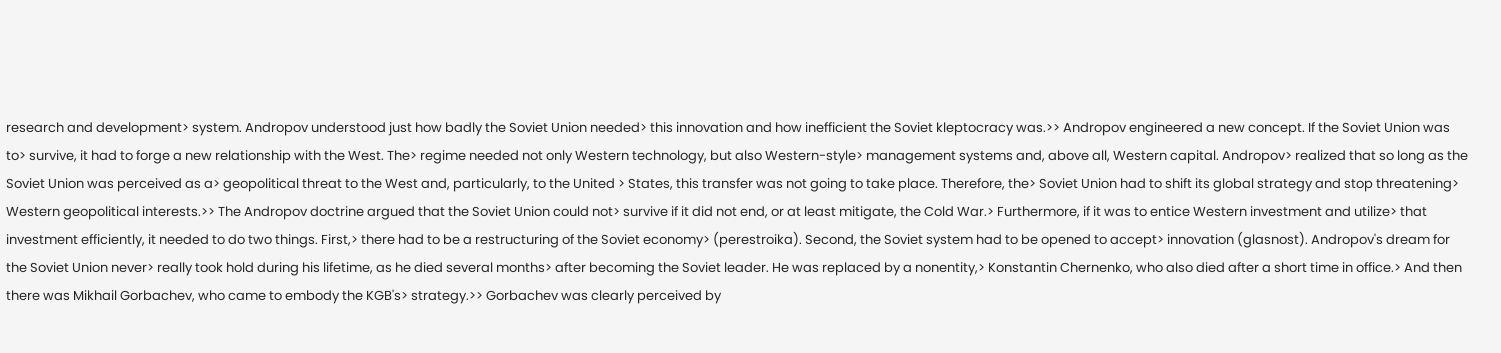research and development> system. Andropov understood just how badly the Soviet Union needed> this innovation and how inefficient the Soviet kleptocracy was.>> Andropov engineered a new concept. If the Soviet Union was to> survive, it had to forge a new relationship with the West. The> regime needed not only Western technology, but also Western-style> management systems and, above all, Western capital. Andropov> realized that so long as the Soviet Union was perceived as a> geopolitical threat to the West and, particularly, to the United > States, this transfer was not going to take place. Therefore, the> Soviet Union had to shift its global strategy and stop threatening> Western geopolitical interests.>> The Andropov doctrine argued that the Soviet Union could not> survive if it did not end, or at least mitigate, the Cold War.> Furthermore, if it was to entice Western investment and utilize> that investment efficiently, it needed to do two things. First,> there had to be a restructuring of the Soviet economy> (perestroika). Second, the Soviet system had to be opened to accept> innovation (glasnost). Andropov's dream for the Soviet Union never> really took hold during his lifetime, as he died several months> after becoming the Soviet leader. He was replaced by a nonentity,> Konstantin Chernenko, who also died after a short time in office.> And then there was Mikhail Gorbachev, who came to embody the KGB's> strategy.>> Gorbachev was clearly perceived by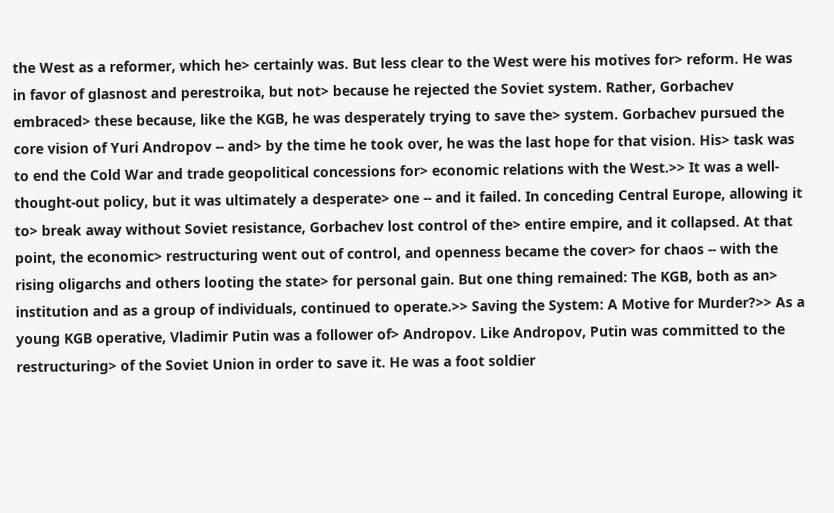the West as a reformer, which he> certainly was. But less clear to the West were his motives for> reform. He was in favor of glasnost and perestroika, but not> because he rejected the Soviet system. Rather, Gorbachev embraced> these because, like the KGB, he was desperately trying to save the> system. Gorbachev pursued the core vision of Yuri Andropov -- and> by the time he took over, he was the last hope for that vision. His> task was to end the Cold War and trade geopolitical concessions for> economic relations with the West.>> It was a well-thought-out policy, but it was ultimately a desperate> one -- and it failed. In conceding Central Europe, allowing it to> break away without Soviet resistance, Gorbachev lost control of the> entire empire, and it collapsed. At that point, the economic> restructuring went out of control, and openness became the cover> for chaos -- with the rising oligarchs and others looting the state> for personal gain. But one thing remained: The KGB, both as an> institution and as a group of individuals, continued to operate.>> Saving the System: A Motive for Murder?>> As a young KGB operative, Vladimir Putin was a follower of> Andropov. Like Andropov, Putin was committed to the restructuring> of the Soviet Union in order to save it. He was a foot soldier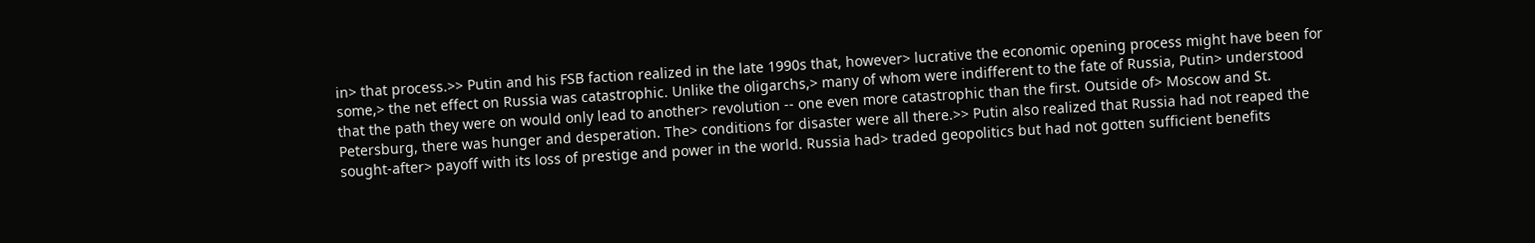in> that process.>> Putin and his FSB faction realized in the late 1990s that, however> lucrative the economic opening process might have been for some,> the net effect on Russia was catastrophic. Unlike the oligarchs,> many of whom were indifferent to the fate of Russia, Putin> understood that the path they were on would only lead to another> revolution -- one even more catastrophic than the first. Outside of> Moscow and St. Petersburg, there was hunger and desperation. The> conditions for disaster were all there.>> Putin also realized that Russia had not reaped the sought-after> payoff with its loss of prestige and power in the world. Russia had> traded geopolitics but had not gotten sufficient benefits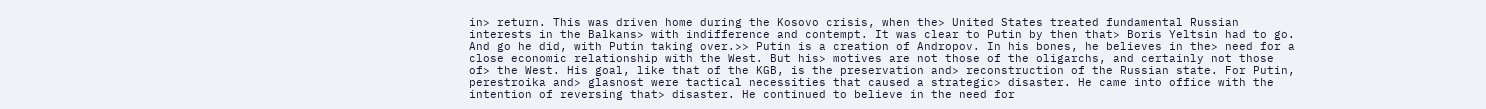in> return. This was driven home during the Kosovo crisis, when the> United States treated fundamental Russian interests in the Balkans> with indifference and contempt. It was clear to Putin by then that> Boris Yeltsin had to go. And go he did, with Putin taking over.>> Putin is a creation of Andropov. In his bones, he believes in the> need for a close economic relationship with the West. But his> motives are not those of the oligarchs, and certainly not those of> the West. His goal, like that of the KGB, is the preservation and> reconstruction of the Russian state. For Putin, perestroika and> glasnost were tactical necessities that caused a strategic> disaster. He came into office with the intention of reversing that> disaster. He continued to believe in the need for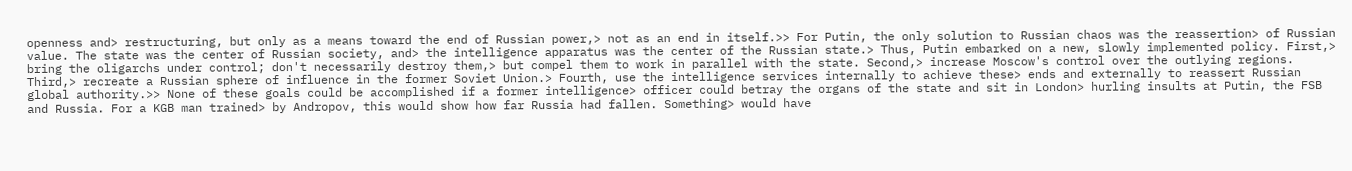openness and> restructuring, but only as a means toward the end of Russian power,> not as an end in itself.>> For Putin, the only solution to Russian chaos was the reassertion> of Russian value. The state was the center of Russian society, and> the intelligence apparatus was the center of the Russian state.> Thus, Putin embarked on a new, slowly implemented policy. First,> bring the oligarchs under control; don't necessarily destroy them,> but compel them to work in parallel with the state. Second,> increase Moscow's control over the outlying regions. Third,> recreate a Russian sphere of influence in the former Soviet Union.> Fourth, use the intelligence services internally to achieve these> ends and externally to reassert Russian global authority.>> None of these goals could be accomplished if a former intelligence> officer could betray the organs of the state and sit in London> hurling insults at Putin, the FSB and Russia. For a KGB man trained> by Andropov, this would show how far Russia had fallen. Something> would have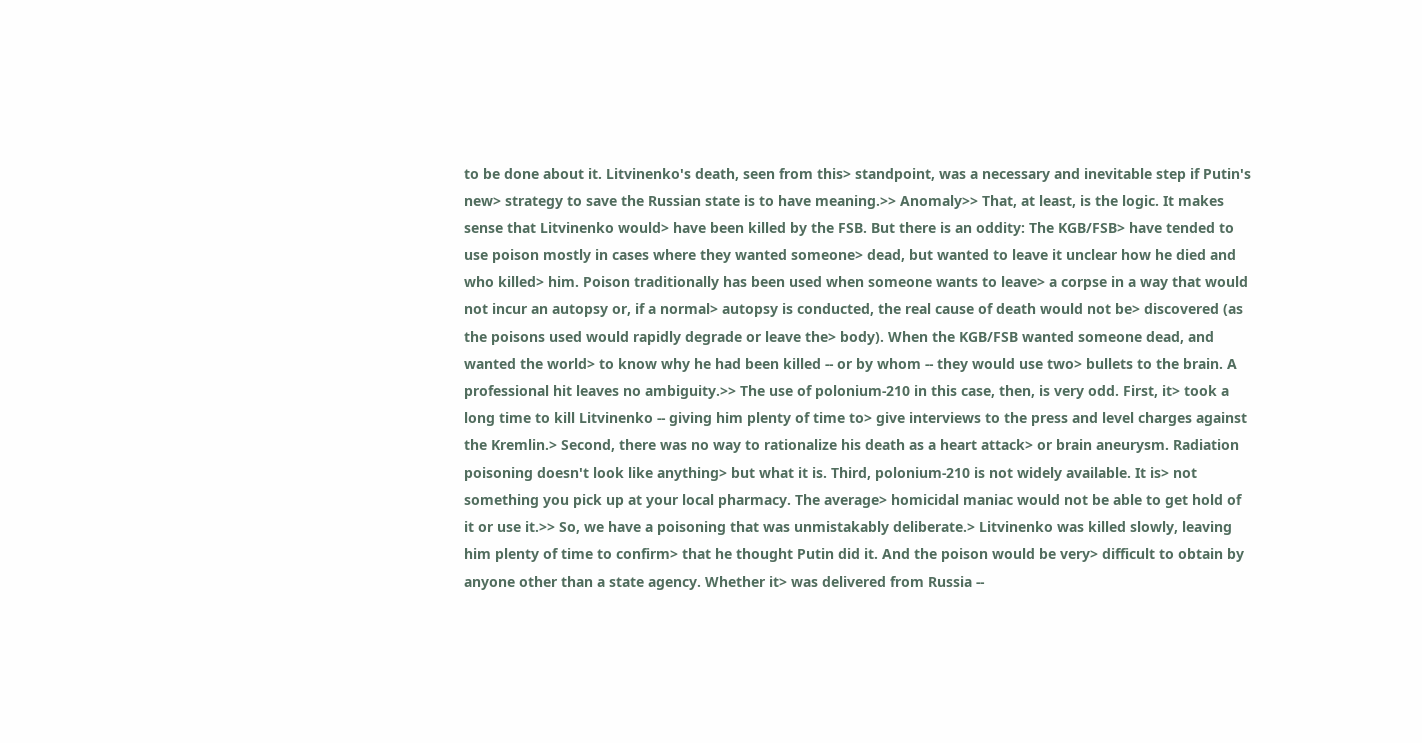to be done about it. Litvinenko's death, seen from this> standpoint, was a necessary and inevitable step if Putin's new> strategy to save the Russian state is to have meaning.>> Anomaly>> That, at least, is the logic. It makes sense that Litvinenko would> have been killed by the FSB. But there is an oddity: The KGB/FSB> have tended to use poison mostly in cases where they wanted someone> dead, but wanted to leave it unclear how he died and who killed> him. Poison traditionally has been used when someone wants to leave> a corpse in a way that would not incur an autopsy or, if a normal> autopsy is conducted, the real cause of death would not be> discovered (as the poisons used would rapidly degrade or leave the> body). When the KGB/FSB wanted someone dead, and wanted the world> to know why he had been killed -- or by whom -- they would use two> bullets to the brain. A professional hit leaves no ambiguity.>> The use of polonium-210 in this case, then, is very odd. First, it> took a long time to kill Litvinenko -- giving him plenty of time to> give interviews to the press and level charges against the Kremlin.> Second, there was no way to rationalize his death as a heart attack> or brain aneurysm. Radiation poisoning doesn't look like anything> but what it is. Third, polonium-210 is not widely available. It is> not something you pick up at your local pharmacy. The average> homicidal maniac would not be able to get hold of it or use it.>> So, we have a poisoning that was unmistakably deliberate.> Litvinenko was killed slowly, leaving him plenty of time to confirm> that he thought Putin did it. And the poison would be very> difficult to obtain by anyone other than a state agency. Whether it> was delivered from Russia --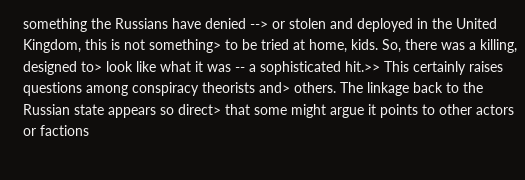something the Russians have denied --> or stolen and deployed in the United Kingdom, this is not something> to be tried at home, kids. So, there was a killing, designed to> look like what it was -- a sophisticated hit.>> This certainly raises questions among conspiracy theorists and> others. The linkage back to the Russian state appears so direct> that some might argue it points to other actors or factions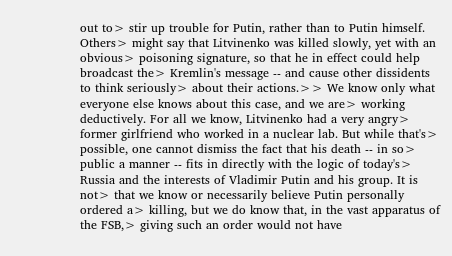out to> stir up trouble for Putin, rather than to Putin himself. Others> might say that Litvinenko was killed slowly, yet with an obvious> poisoning signature, so that he in effect could help broadcast the> Kremlin's message -- and cause other dissidents to think seriously> about their actions.>> We know only what everyone else knows about this case, and we are> working deductively. For all we know, Litvinenko had a very angry> former girlfriend who worked in a nuclear lab. But while that's> possible, one cannot dismiss the fact that his death -- in so> public a manner -- fits in directly with the logic of today's> Russia and the interests of Vladimir Putin and his group. It is not> that we know or necessarily believe Putin personally ordered a> killing, but we do know that, in the vast apparatus of the FSB,> giving such an order would not have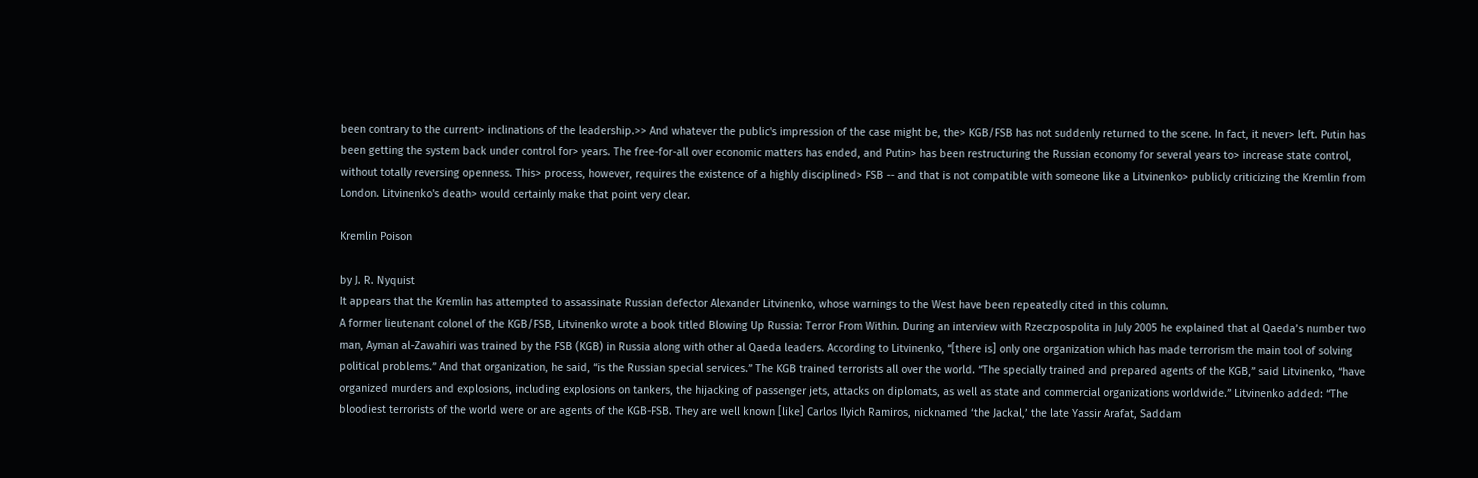been contrary to the current> inclinations of the leadership.>> And whatever the public's impression of the case might be, the> KGB/FSB has not suddenly returned to the scene. In fact, it never> left. Putin has been getting the system back under control for> years. The free-for-all over economic matters has ended, and Putin> has been restructuring the Russian economy for several years to> increase state control, without totally reversing openness. This> process, however, requires the existence of a highly disciplined> FSB -- and that is not compatible with someone like a Litvinenko> publicly criticizing the Kremlin from London. Litvinenko's death> would certainly make that point very clear.

Kremlin Poison

by J. R. Nyquist
It appears that the Kremlin has attempted to assassinate Russian defector Alexander Litvinenko, whose warnings to the West have been repeatedly cited in this column.
A former lieutenant colonel of the KGB/FSB, Litvinenko wrote a book titled Blowing Up Russia: Terror From Within. During an interview with Rzeczpospolita in July 2005 he explained that al Qaeda’s number two man, Ayman al-Zawahiri was trained by the FSB (KGB) in Russia along with other al Qaeda leaders. According to Litvinenko, “[there is] only one organization which has made terrorism the main tool of solving political problems.” And that organization, he said, “is the Russian special services.” The KGB trained terrorists all over the world. “The specially trained and prepared agents of the KGB,” said Litvinenko, “have organized murders and explosions, including explosions on tankers, the hijacking of passenger jets, attacks on diplomats, as well as state and commercial organizations worldwide.” Litvinenko added: “The bloodiest terrorists of the world were or are agents of the KGB-FSB. They are well known [like] Carlos Ilyich Ramiros, nicknamed ‘the Jackal,’ the late Yassir Arafat, Saddam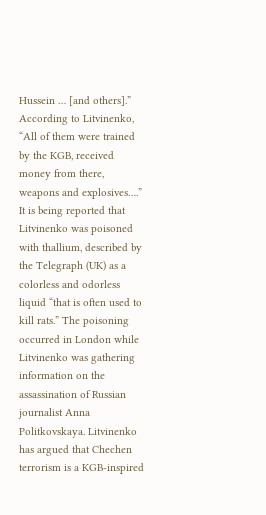Hussein … [and others].” According to Litvinenko, “All of them were trained by the KGB, received money from there, weapons and explosives….”
It is being reported that Litvinenko was poisoned with thallium, described by the Telegraph (UK) as a colorless and odorless liquid “that is often used to kill rats.” The poisoning occurred in London while Litvinenko was gathering information on the assassination of Russian journalist Anna Politkovskaya. Litvinenko has argued that Chechen terrorism is a KGB-inspired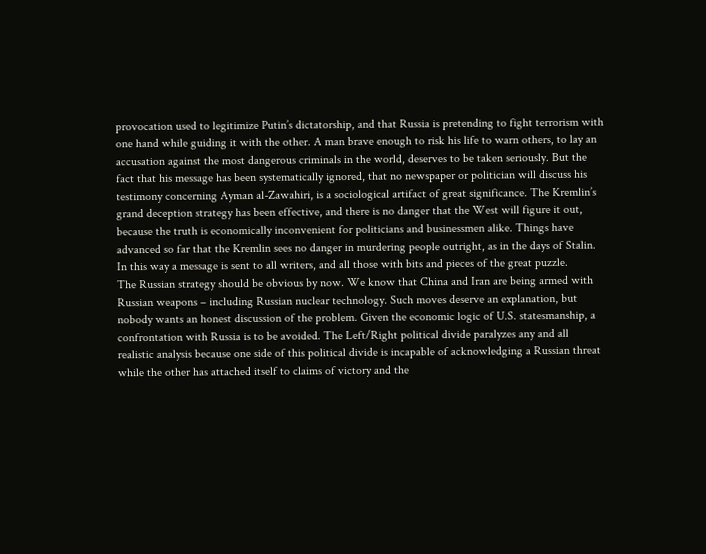provocation used to legitimize Putin’s dictatorship, and that Russia is pretending to fight terrorism with one hand while guiding it with the other. A man brave enough to risk his life to warn others, to lay an accusation against the most dangerous criminals in the world, deserves to be taken seriously. But the fact that his message has been systematically ignored, that no newspaper or politician will discuss his testimony concerning Ayman al-Zawahiri, is a sociological artifact of great significance. The Kremlin’s grand deception strategy has been effective, and there is no danger that the West will figure it out, because the truth is economically inconvenient for politicians and businessmen alike. Things have advanced so far that the Kremlin sees no danger in murdering people outright, as in the days of Stalin. In this way a message is sent to all writers, and all those with bits and pieces of the great puzzle.
The Russian strategy should be obvious by now. We know that China and Iran are being armed with Russian weapons – including Russian nuclear technology. Such moves deserve an explanation, but nobody wants an honest discussion of the problem. Given the economic logic of U.S. statesmanship, a confrontation with Russia is to be avoided. The Left/Right political divide paralyzes any and all realistic analysis because one side of this political divide is incapable of acknowledging a Russian threat while the other has attached itself to claims of victory and the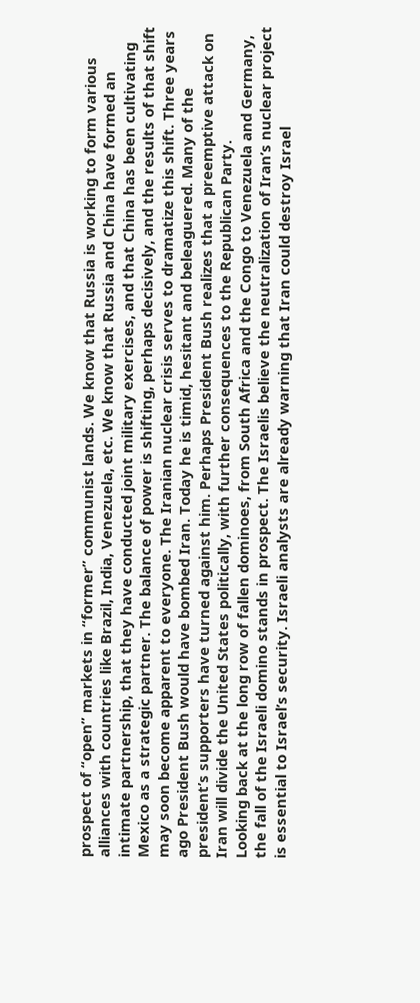prospect of “open” markets in “former” communist lands. We know that Russia is working to form various alliances with countries like Brazil, India, Venezuela, etc. We know that Russia and China have formed an intimate partnership, that they have conducted joint military exercises, and that China has been cultivating Mexico as a strategic partner. The balance of power is shifting, perhaps decisively, and the results of that shift may soon become apparent to everyone. The Iranian nuclear crisis serves to dramatize this shift. Three years ago President Bush would have bombed Iran. Today he is timid, hesitant and beleaguered. Many of the president’s supporters have turned against him. Perhaps President Bush realizes that a preemptive attack on Iran will divide the United States politically, with further consequences to the Republican Party.
Looking back at the long row of fallen dominoes, from South Africa and the Congo to Venezuela and Germany, the fall of the Israeli domino stands in prospect. The Israelis believe the neutralization of Iran’s nuclear project is essential to Israel’s security. Israeli analysts are already warning that Iran could destroy Israel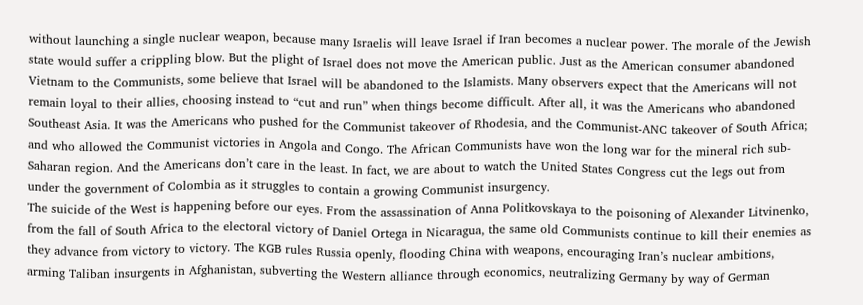without launching a single nuclear weapon, because many Israelis will leave Israel if Iran becomes a nuclear power. The morale of the Jewish state would suffer a crippling blow. But the plight of Israel does not move the American public. Just as the American consumer abandoned Vietnam to the Communists, some believe that Israel will be abandoned to the Islamists. Many observers expect that the Americans will not remain loyal to their allies, choosing instead to “cut and run” when things become difficult. After all, it was the Americans who abandoned Southeast Asia. It was the Americans who pushed for the Communist takeover of Rhodesia, and the Communist-ANC takeover of South Africa; and who allowed the Communist victories in Angola and Congo. The African Communists have won the long war for the mineral rich sub-Saharan region. And the Americans don’t care in the least. In fact, we are about to watch the United States Congress cut the legs out from under the government of Colombia as it struggles to contain a growing Communist insurgency.
The suicide of the West is happening before our eyes. From the assassination of Anna Politkovskaya to the poisoning of Alexander Litvinenko, from the fall of South Africa to the electoral victory of Daniel Ortega in Nicaragua, the same old Communists continue to kill their enemies as they advance from victory to victory. The KGB rules Russia openly, flooding China with weapons, encouraging Iran’s nuclear ambitions, arming Taliban insurgents in Afghanistan, subverting the Western alliance through economics, neutralizing Germany by way of German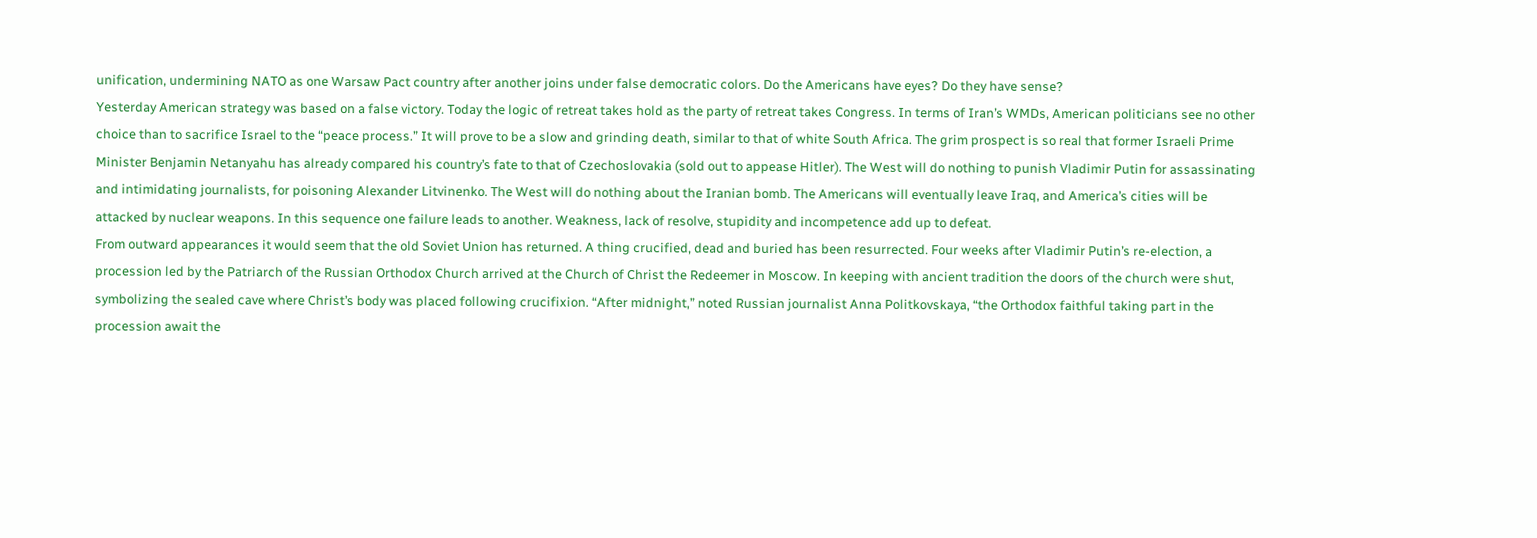unification, undermining NATO as one Warsaw Pact country after another joins under false democratic colors. Do the Americans have eyes? Do they have sense?
Yesterday American strategy was based on a false victory. Today the logic of retreat takes hold as the party of retreat takes Congress. In terms of Iran’s WMDs, American politicians see no other choice than to sacrifice Israel to the “peace process.” It will prove to be a slow and grinding death, similar to that of white South Africa. The grim prospect is so real that former Israeli Prime Minister Benjamin Netanyahu has already compared his country’s fate to that of Czechoslovakia (sold out to appease Hitler). The West will do nothing to punish Vladimir Putin for assassinating and intimidating journalists, for poisoning Alexander Litvinenko. The West will do nothing about the Iranian bomb. The Americans will eventually leave Iraq, and America’s cities will be attacked by nuclear weapons. In this sequence one failure leads to another. Weakness, lack of resolve, stupidity and incompetence add up to defeat.
From outward appearances it would seem that the old Soviet Union has returned. A thing crucified, dead and buried has been resurrected. Four weeks after Vladimir Putin’s re-election, a procession led by the Patriarch of the Russian Orthodox Church arrived at the Church of Christ the Redeemer in Moscow. In keeping with ancient tradition the doors of the church were shut, symbolizing the sealed cave where Christ’s body was placed following crucifixion. “After midnight,” noted Russian journalist Anna Politkovskaya, “the Orthodox faithful taking part in the procession await the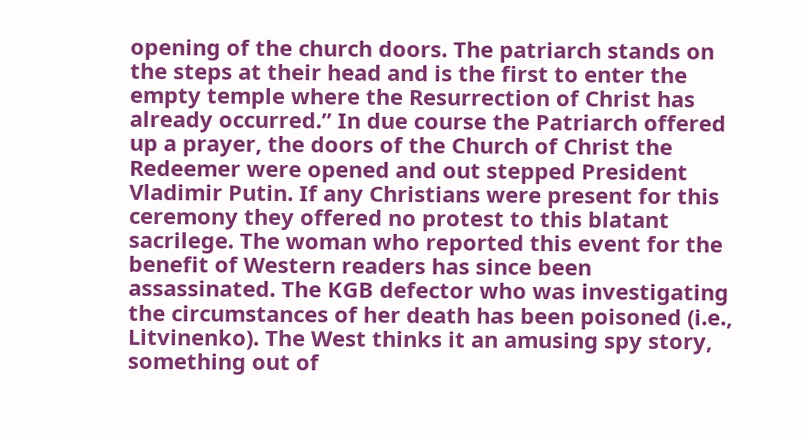opening of the church doors. The patriarch stands on the steps at their head and is the first to enter the empty temple where the Resurrection of Christ has already occurred.” In due course the Patriarch offered up a prayer, the doors of the Church of Christ the Redeemer were opened and out stepped President Vladimir Putin. If any Christians were present for this ceremony they offered no protest to this blatant sacrilege. The woman who reported this event for the benefit of Western readers has since been assassinated. The KGB defector who was investigating the circumstances of her death has been poisoned (i.e., Litvinenko). The West thinks it an amusing spy story, something out of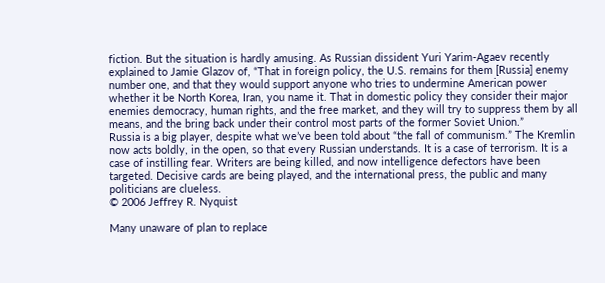fiction. But the situation is hardly amusing. As Russian dissident Yuri Yarim-Agaev recently explained to Jamie Glazov of, “That in foreign policy, the U.S. remains for them [Russia] enemy number one, and that they would support anyone who tries to undermine American power whether it be North Korea, Iran, you name it. That in domestic policy they consider their major enemies democracy, human rights, and the free market, and they will try to suppress them by all means, and the bring back under their control most parts of the former Soviet Union.”
Russia is a big player, despite what we’ve been told about “the fall of communism.” The Kremlin now acts boldly, in the open, so that every Russian understands. It is a case of terrorism. It is a case of instilling fear. Writers are being killed, and now intelligence defectors have been targeted. Decisive cards are being played, and the international press, the public and many politicians are clueless.
© 2006 Jeffrey R. Nyquist

Many unaware of plan to replace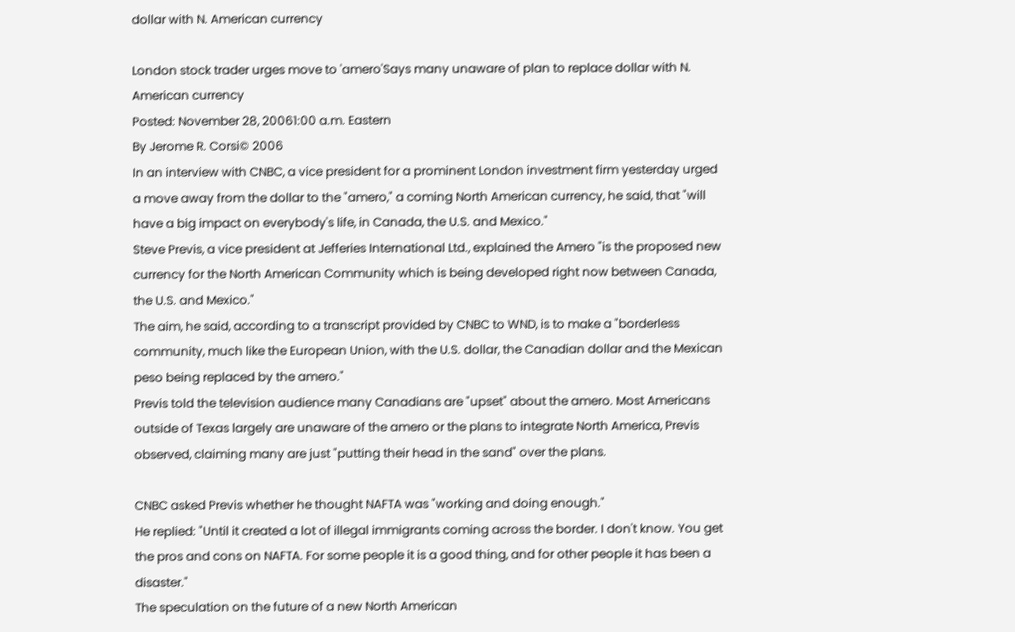dollar with N. American currency

London stock trader urges move to 'amero'Says many unaware of plan to replace dollar with N. American currency
Posted: November 28, 20061:00 a.m. Eastern
By Jerome R. Corsi© 2006
In an interview with CNBC, a vice president for a prominent London investment firm yesterday urged a move away from the dollar to the "amero," a coming North American currency, he said, that "will have a big impact on everybody's life, in Canada, the U.S. and Mexico."
Steve Previs, a vice president at Jefferies International Ltd., explained the Amero "is the proposed new currency for the North American Community which is being developed right now between Canada, the U.S. and Mexico."
The aim, he said, according to a transcript provided by CNBC to WND, is to make a "borderless community, much like the European Union, with the U.S. dollar, the Canadian dollar and the Mexican peso being replaced by the amero."
Previs told the television audience many Canadians are "upset" about the amero. Most Americans outside of Texas largely are unaware of the amero or the plans to integrate North America, Previs observed, claiming many are just "putting their head in the sand" over the plans.

CNBC asked Previs whether he thought NAFTA was "working and doing enough."
He replied: "Until it created a lot of illegal immigrants coming across the border. I don't know. You get the pros and cons on NAFTA. For some people it is a good thing, and for other people it has been a disaster."
The speculation on the future of a new North American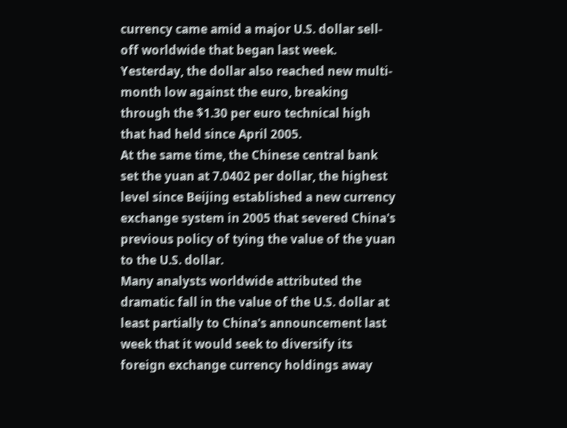currency came amid a major U.S. dollar sell-off worldwide that began last week.
Yesterday, the dollar also reached new multi-month low against the euro, breaking through the $1.30 per euro technical high that had held since April 2005.
At the same time, the Chinese central bank set the yuan at 7.0402 per dollar, the highest level since Beijing established a new currency exchange system in 2005 that severed China's previous policy of tying the value of the yuan to the U.S. dollar.
Many analysts worldwide attributed the dramatic fall in the value of the U.S. dollar at least partially to China's announcement last week that it would seek to diversify its foreign exchange currency holdings away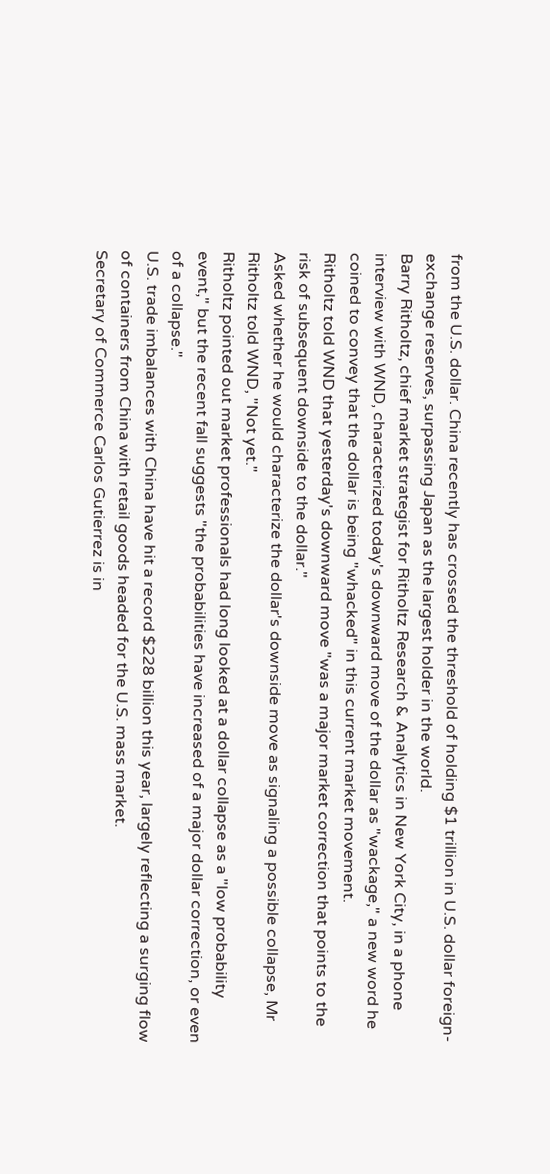from the U.S. dollar. China recently has crossed the threshold of holding $1 trillion in U.S. dollar foreign-exchange reserves, surpassing Japan as the largest holder in the world.
Barry Ritholtz, chief market strategist for Ritholtz Research & Analytics in New York City, in a phone interview with WND, characterized today's downward move of the dollar as "wackage," a new word he coined to convey that the dollar is being "whacked" in this current market movement.
Ritholtz told WND that yesterday's downward move "was a major market correction that points to the risk of subsequent downside to the dollar."
Asked whether he would characterize the dollar's downside move as signaling a possible collapse, Mr Ritholtz told WND, "Not yet."
Ritholtz pointed out market professionals had long looked at a dollar collapse as a "low probability event," but the recent fall suggests "the probabilities have increased of a major dollar correction, or even of a collapse."
U.S. trade imbalances with China have hit a record $228 billion this year, largely reflecting a surging flow of containers from China with retail goods headed for the U.S. mass market.
Secretary of Commerce Carlos Gutierrez is in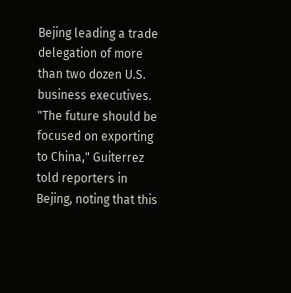Bejing leading a trade delegation of more than two dozen U.S. business executives.
"The future should be focused on exporting to China," Guiterrez told reporters in Bejing, noting that this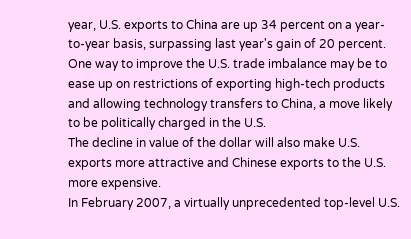year, U.S. exports to China are up 34 percent on a year-to-year basis, surpassing last year's gain of 20 percent.
One way to improve the U.S. trade imbalance may be to ease up on restrictions of exporting high-tech products and allowing technology transfers to China, a move likely to be politically charged in the U.S.
The decline in value of the dollar will also make U.S. exports more attractive and Chinese exports to the U.S. more expensive.
In February 2007, a virtually unprecedented top-level U.S.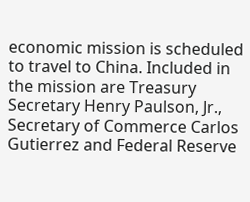economic mission is scheduled to travel to China. Included in the mission are Treasury Secretary Henry Paulson, Jr., Secretary of Commerce Carlos Gutierrez and Federal Reserve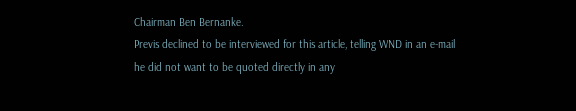Chairman Ben Bernanke.
Previs declined to be interviewed for this article, telling WND in an e-mail he did not want to be quoted directly in any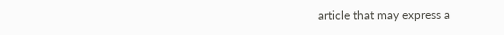article that may express a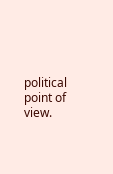political point of view.